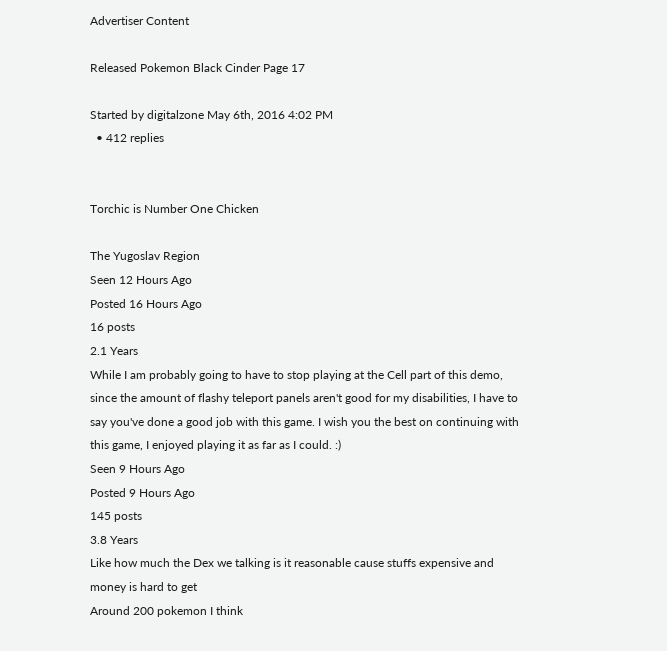Advertiser Content

Released Pokemon Black Cinder Page 17

Started by digitalzone May 6th, 2016 4:02 PM
  • 412 replies


Torchic is Number One Chicken

The Yugoslav Region
Seen 12 Hours Ago
Posted 16 Hours Ago
16 posts
2.1 Years
While I am probably going to have to stop playing at the Cell part of this demo, since the amount of flashy teleport panels aren't good for my disabilities, I have to say you've done a good job with this game. I wish you the best on continuing with this game, I enjoyed playing it as far as I could. :)
Seen 9 Hours Ago
Posted 9 Hours Ago
145 posts
3.8 Years
Like how much the Dex we talking is it reasonable cause stuffs expensive and money is hard to get
Around 200 pokemon I think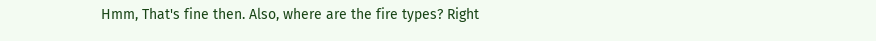Hmm, That's fine then. Also, where are the fire types? Right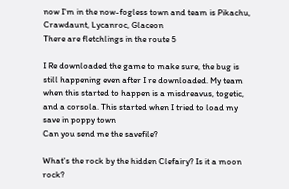now I'm in the now-fogless town and team is Pikachu, Crawdaunt, Lycanroc, Glaceon
There are fletchlings in the route 5

I Re downloaded the game to make sure, the bug is still happening even after I re downloaded. My team when this started to happen is a misdreavus, togetic, and a corsola. This started when I tried to load my save in poppy town
Can you send me the savefile?

What's the rock by the hidden Clefairy? Is it a moon rock?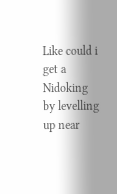Like could i get a Nidoking by levelling up near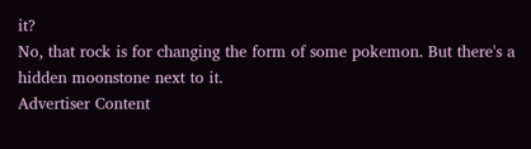it?
No, that rock is for changing the form of some pokemon. But there's a hidden moonstone next to it.
Advertiser Content